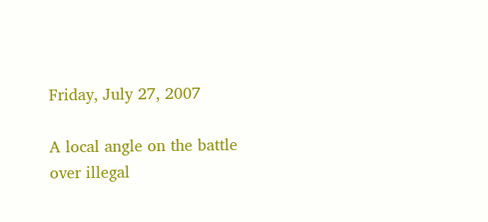Friday, July 27, 2007

A local angle on the battle over illegal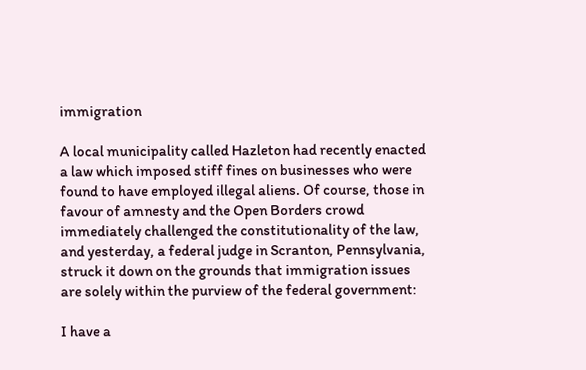immigration

A local municipality called Hazleton had recently enacted a law which imposed stiff fines on businesses who were found to have employed illegal aliens. Of course, those in favour of amnesty and the Open Borders crowd immediately challenged the constitutionality of the law, and yesterday, a federal judge in Scranton, Pennsylvania, struck it down on the grounds that immigration issues are solely within the purview of the federal government:

I have a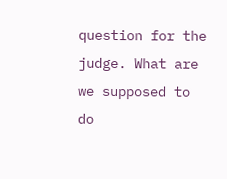question for the judge. What are we supposed to do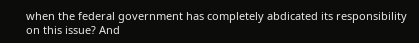when the federal government has completely abdicated its responsibility on this issue? And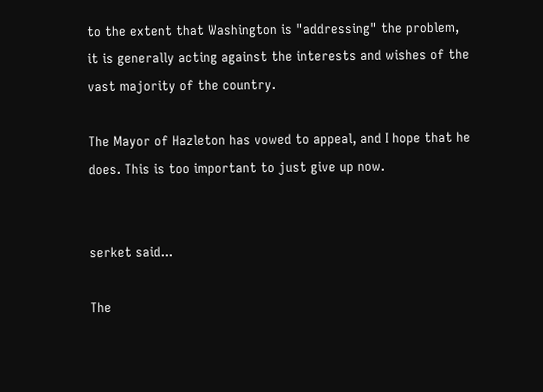to the extent that Washington is "addressing" the problem, it is generally acting against the interests and wishes of the vast majority of the country.

The Mayor of Hazleton has vowed to appeal, and I hope that he does. This is too important to just give up now.


serket said...

The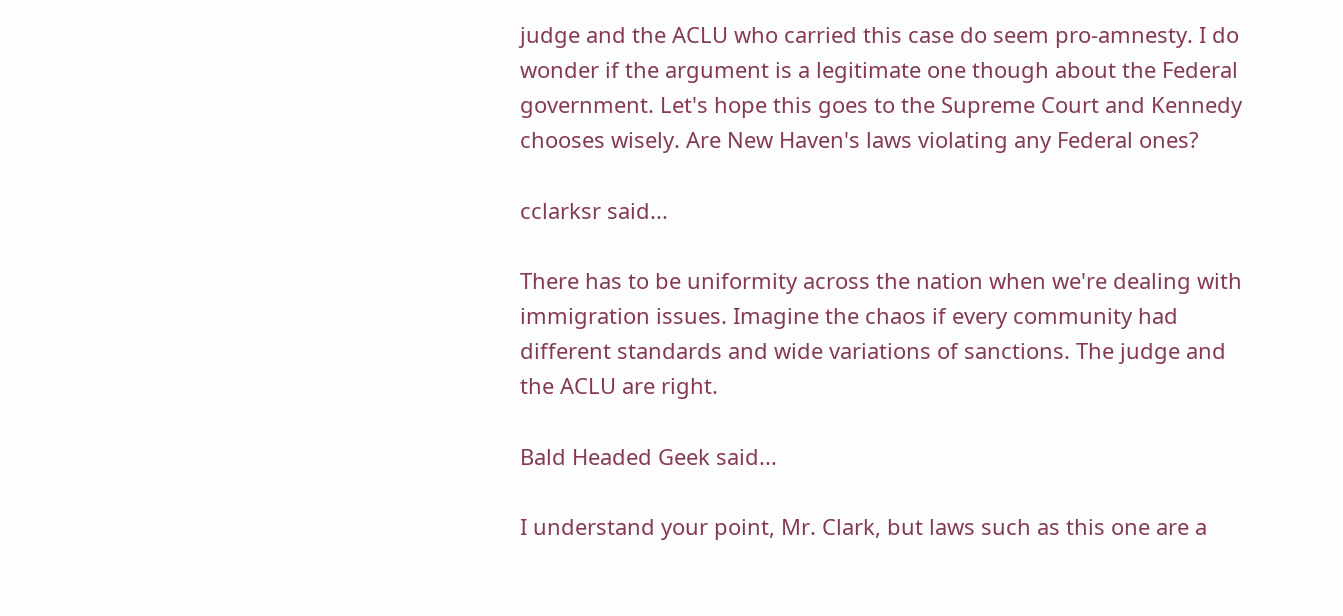judge and the ACLU who carried this case do seem pro-amnesty. I do wonder if the argument is a legitimate one though about the Federal government. Let's hope this goes to the Supreme Court and Kennedy chooses wisely. Are New Haven's laws violating any Federal ones?

cclarksr said...

There has to be uniformity across the nation when we're dealing with immigration issues. Imagine the chaos if every community had different standards and wide variations of sanctions. The judge and the ACLU are right.

Bald Headed Geek said...

I understand your point, Mr. Clark, but laws such as this one are a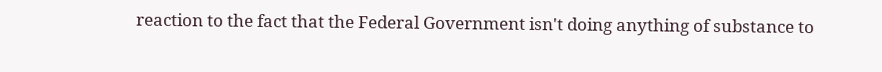reaction to the fact that the Federal Government isn't doing anything of substance to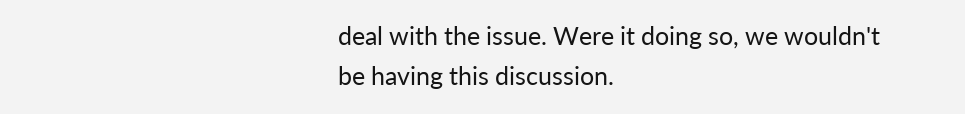deal with the issue. Were it doing so, we wouldn't be having this discussion.